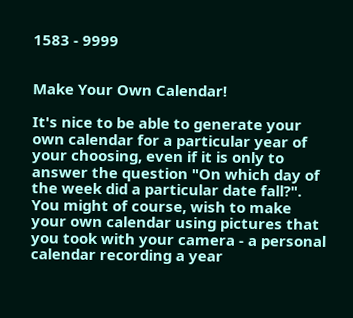1583 - 9999


Make Your Own Calendar!

It's nice to be able to generate your own calendar for a particular year of your choosing, even if it is only to answer the question "On which day of the week did a particular date fall?". You might of course, wish to make your own calendar using pictures that you took with your camera - a personal calendar recording a year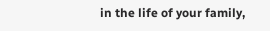in the life of your family,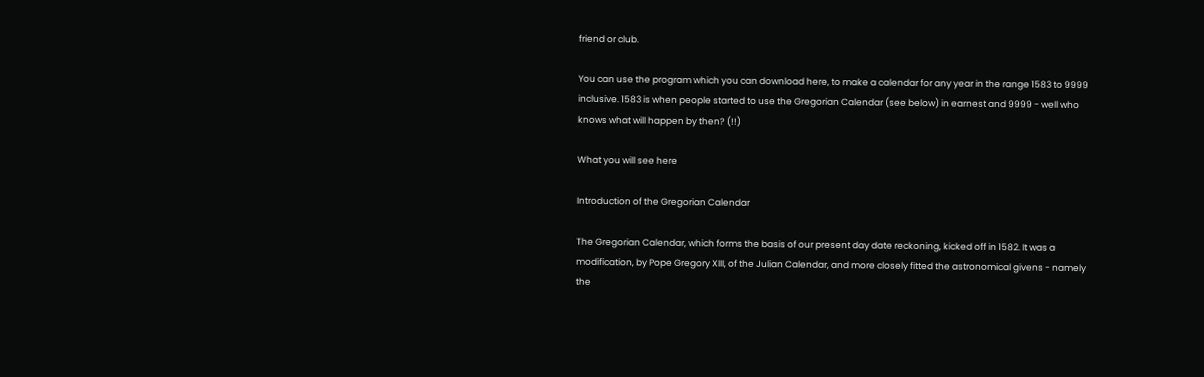friend or club.

You can use the program which you can download here, to make a calendar for any year in the range 1583 to 9999 inclusive. 1583 is when people started to use the Gregorian Calendar (see below) in earnest and 9999 - well who knows what will happen by then? (!!)

What you will see here

Introduction of the Gregorian Calendar

The Gregorian Calendar, which forms the basis of our present day date reckoning, kicked off in 1582. It was a modification, by Pope Gregory XIII, of the Julian Calendar, and more closely fitted the astronomical givens - namely the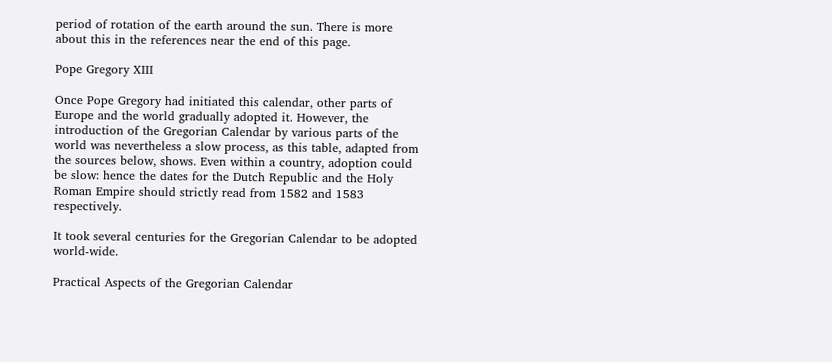period of rotation of the earth around the sun. There is more about this in the references near the end of this page.

Pope Gregory XIII

Once Pope Gregory had initiated this calendar, other parts of Europe and the world gradually adopted it. However, the introduction of the Gregorian Calendar by various parts of the world was nevertheless a slow process, as this table, adapted from the sources below, shows. Even within a country, adoption could be slow: hence the dates for the Dutch Republic and the Holy Roman Empire should strictly read from 1582 and 1583 respectively.

It took several centuries for the Gregorian Calendar to be adopted world-wide.

Practical Aspects of the Gregorian Calendar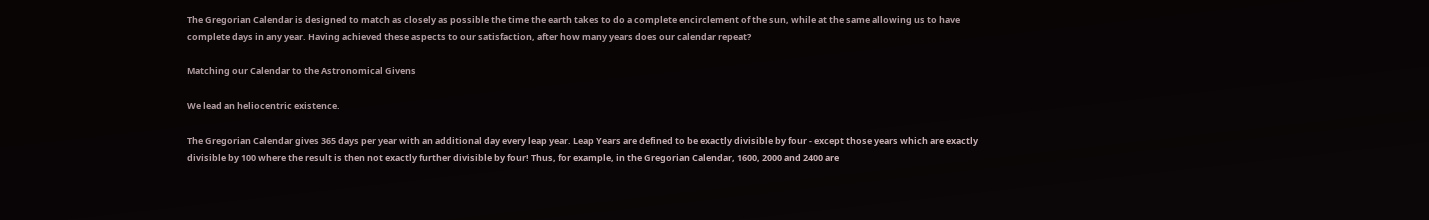The Gregorian Calendar is designed to match as closely as possible the time the earth takes to do a complete encirclement of the sun, while at the same allowing us to have complete days in any year. Having achieved these aspects to our satisfaction, after how many years does our calendar repeat?

Matching our Calendar to the Astronomical Givens

We lead an heliocentric existence.

The Gregorian Calendar gives 365 days per year with an additional day every leap year. Leap Years are defined to be exactly divisible by four - except those years which are exactly divisible by 100 where the result is then not exactly further divisible by four! Thus, for example, in the Gregorian Calendar, 1600, 2000 and 2400 are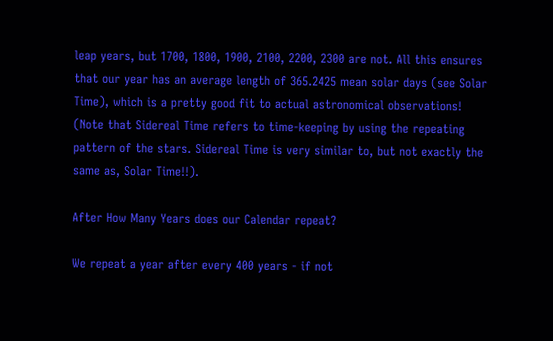leap years, but 1700, 1800, 1900, 2100, 2200, 2300 are not. All this ensures that our year has an average length of 365.2425 mean solar days (see Solar Time), which is a pretty good fit to actual astronomical observations! (Note that Sidereal Time refers to time-keeping by using the repeating pattern of the stars. Sidereal Time is very similar to, but not exactly the same as, Solar Time!!).

After How Many Years does our Calendar repeat?

We repeat a year after every 400 years - if not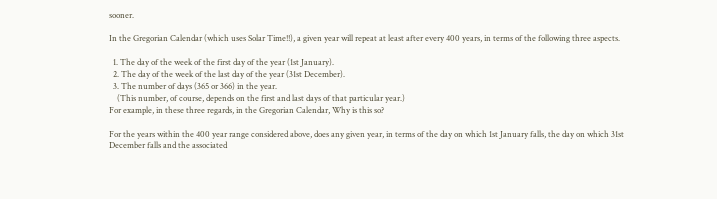sooner.

In the Gregorian Calendar (which uses Solar Time!!), a given year will repeat at least after every 400 years, in terms of the following three aspects.

  1. The day of the week of the first day of the year (1st January).
  2. The day of the week of the last day of the year (31st December).
  3. The number of days (365 or 366) in the year.
    (This number, of course, depends on the first and last days of that particular year.)
For example, in these three regards, in the Gregorian Calendar, Why is this so?

For the years within the 400 year range considered above, does any given year, in terms of the day on which 1st January falls, the day on which 31st December falls and the associated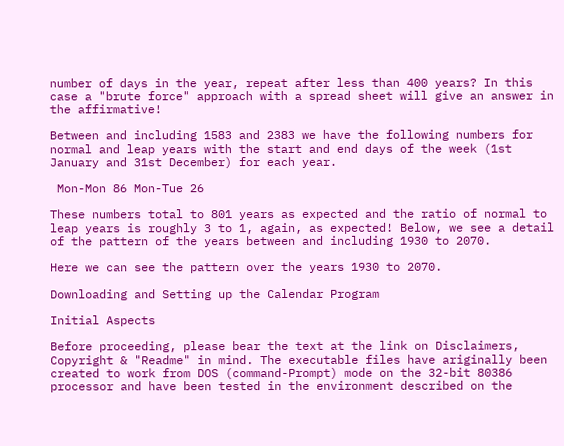number of days in the year, repeat after less than 400 years? In this case a "brute force" approach with a spread sheet will give an answer in the affirmative!

Between and including 1583 and 2383 we have the following numbers for normal and leap years with the start and end days of the week (1st January and 31st December) for each year.

 Mon-Mon 86 Mon-Tue 26

These numbers total to 801 years as expected and the ratio of normal to leap years is roughly 3 to 1, again, as expected! Below, we see a detail of the pattern of the years between and including 1930 to 2070.

Here we can see the pattern over the years 1930 to 2070.

Downloading and Setting up the Calendar Program

Initial Aspects

Before proceeding, please bear the text at the link on Disclaimers, Copyright & "Readme" in mind. The executable files have ariginally been created to work from DOS (command-Prompt) mode on the 32-bit 80386 processor and have been tested in the environment described on the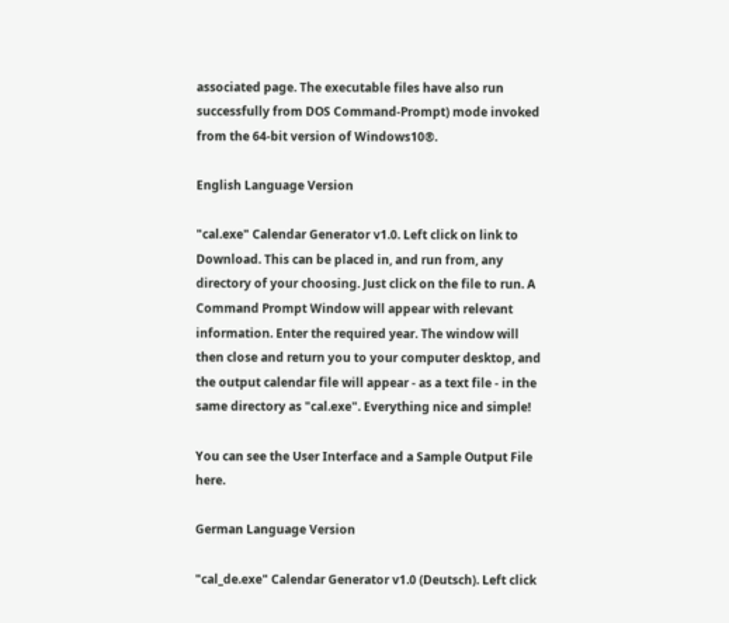associated page. The executable files have also run successfully from DOS Command-Prompt) mode invoked from the 64-bit version of Windows10®.

English Language Version

"cal.exe" Calendar Generator v1.0. Left click on link to Download. This can be placed in, and run from, any directory of your choosing. Just click on the file to run. A Command Prompt Window will appear with relevant information. Enter the required year. The window will then close and return you to your computer desktop, and the output calendar file will appear - as a text file - in the same directory as "cal.exe". Everything nice and simple!

You can see the User Interface and a Sample Output File here.

German Language Version

"cal_de.exe" Calendar Generator v1.0 (Deutsch). Left click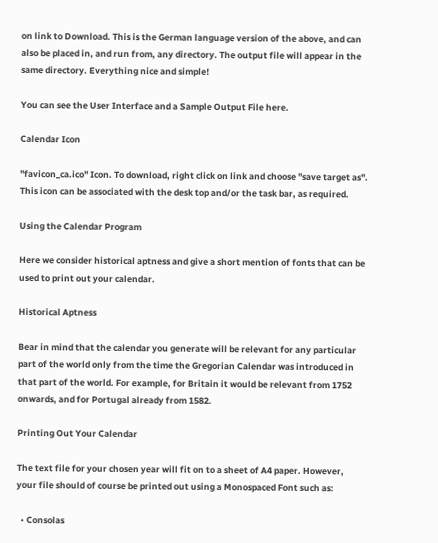on link to Download. This is the German language version of the above, and can also be placed in, and run from, any directory. The output file will appear in the same directory. Everything nice and simple!

You can see the User Interface and a Sample Output File here.

Calendar Icon

"favicon_ca.ico" Icon. To download, right click on link and choose "save target as". This icon can be associated with the desk top and/or the task bar, as required.

Using the Calendar Program

Here we consider historical aptness and give a short mention of fonts that can be used to print out your calendar.

Historical Aptness

Bear in mind that the calendar you generate will be relevant for any particular part of the world only from the time the Gregorian Calendar was introduced in that part of the world. For example, for Britain it would be relevant from 1752 onwards, and for Portugal already from 1582.

Printing Out Your Calendar

The text file for your chosen year will fit on to a sheet of A4 paper. However, your file should of course be printed out using a Monospaced Font such as:

  • Consolas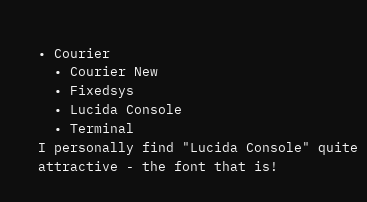• Courier
  • Courier New
  • Fixedsys
  • Lucida Console
  • Terminal
I personally find "Lucida Console" quite attractive - the font that is!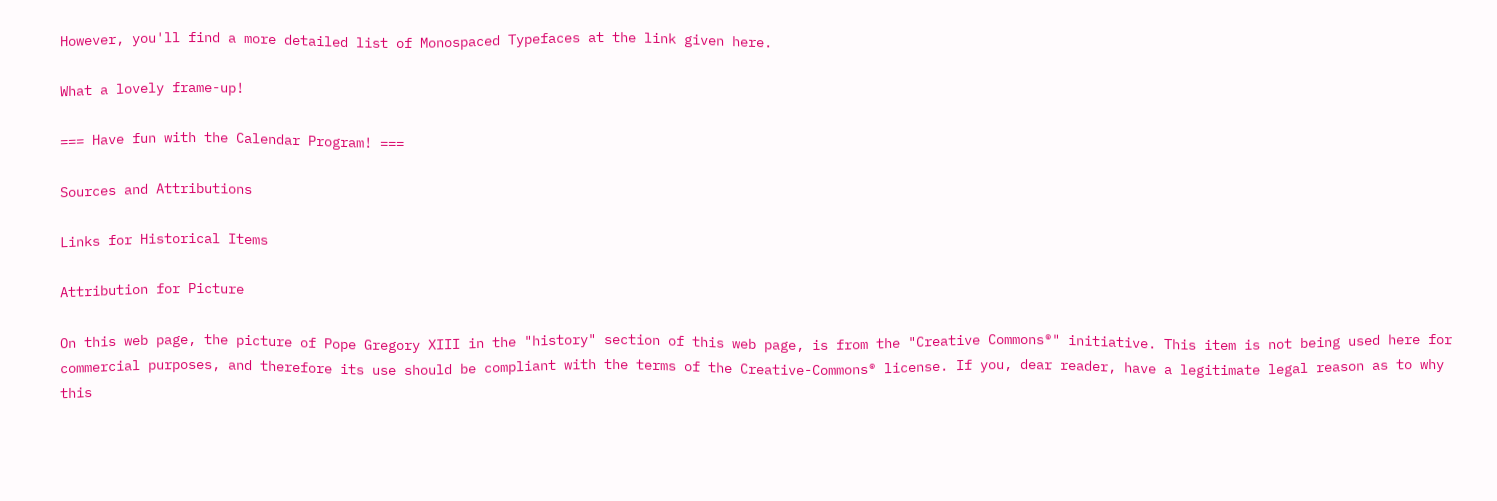However, you'll find a more detailed list of Monospaced Typefaces at the link given here.

What a lovely frame-up!

=== Have fun with the Calendar Program! ===

Sources and Attributions

Links for Historical Items

Attribution for Picture

On this web page, the picture of Pope Gregory XIII in the "history" section of this web page, is from the "Creative Commons®" initiative. This item is not being used here for commercial purposes, and therefore its use should be compliant with the terms of the Creative-Commons® license. If you, dear reader, have a legitimate legal reason as to why this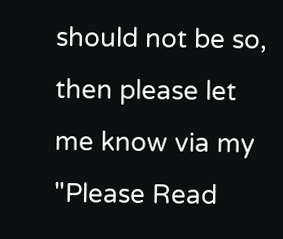should not be so, then please let me know via my "Please Read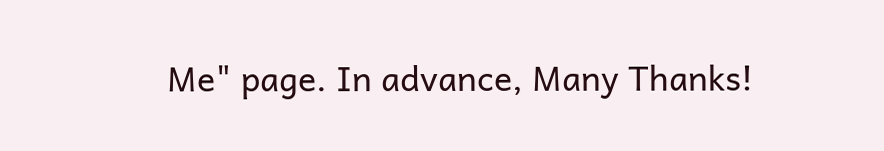Me" page. In advance, Many Thanks!